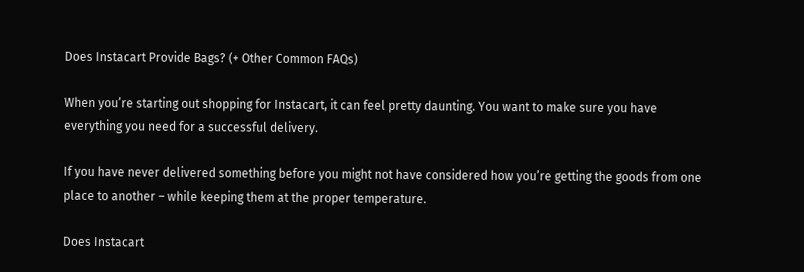Does Instacart Provide Bags? (+ Other Common FAQs)

When you’re starting out shopping for Instacart, it can feel pretty daunting. You want to make sure you have everything you need for a successful delivery.

If you have never delivered something before you might not have considered how you’re getting the goods from one place to another – while keeping them at the proper temperature.

Does Instacart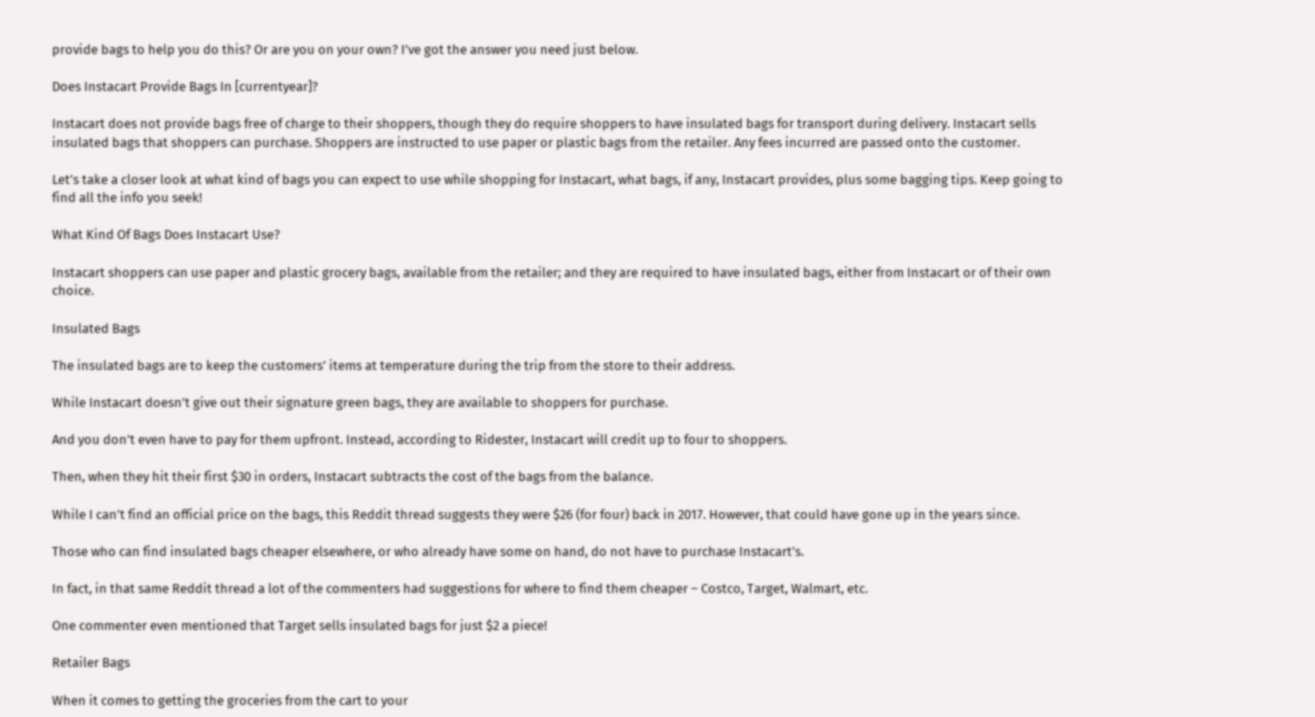provide bags to help you do this? Or are you on your own? I’ve got the answer you need just below.

Does Instacart Provide Bags In [currentyear]?

Instacart does not provide bags free of charge to their shoppers, though they do require shoppers to have insulated bags for transport during delivery. Instacart sells insulated bags that shoppers can purchase. Shoppers are instructed to use paper or plastic bags from the retailer. Any fees incurred are passed onto the customer.

Let’s take a closer look at what kind of bags you can expect to use while shopping for Instacart, what bags, if any, Instacart provides, plus some bagging tips. Keep going to find all the info you seek!

What Kind Of Bags Does Instacart Use?

Instacart shoppers can use paper and plastic grocery bags, available from the retailer; and they are required to have insulated bags, either from Instacart or of their own choice.

Insulated Bags

The insulated bags are to keep the customers’ items at temperature during the trip from the store to their address.

While Instacart doesn’t give out their signature green bags, they are available to shoppers for purchase.

And you don’t even have to pay for them upfront. Instead, according to Ridester, Instacart will credit up to four to shoppers.

Then, when they hit their first $30 in orders, Instacart subtracts the cost of the bags from the balance.

While I can’t find an official price on the bags, this Reddit thread suggests they were $26 (for four) back in 2017. However, that could have gone up in the years since.

Those who can find insulated bags cheaper elsewhere, or who already have some on hand, do not have to purchase Instacart’s.

In fact, in that same Reddit thread a lot of the commenters had suggestions for where to find them cheaper – Costco, Target, Walmart, etc.

One commenter even mentioned that Target sells insulated bags for just $2 a piece!

Retailer Bags

When it comes to getting the groceries from the cart to your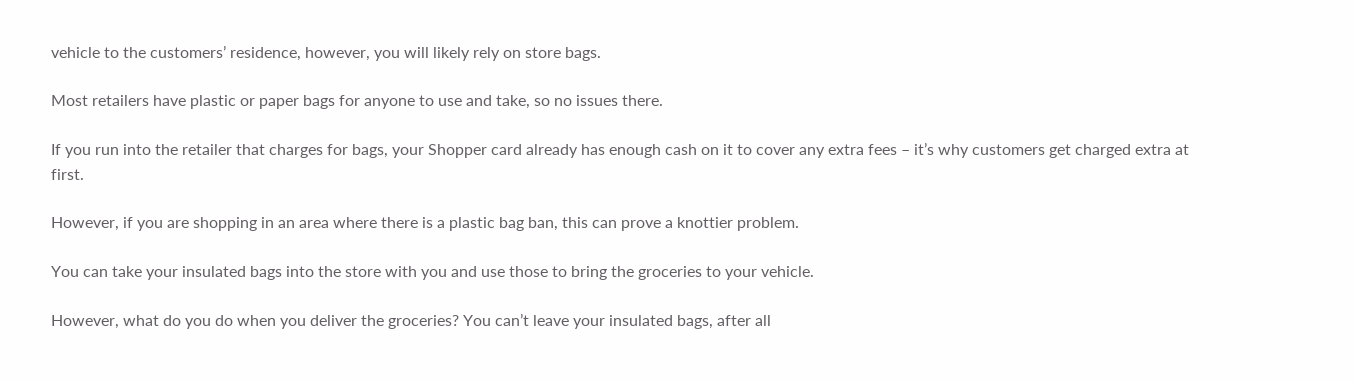vehicle to the customers’ residence, however, you will likely rely on store bags.

Most retailers have plastic or paper bags for anyone to use and take, so no issues there.

If you run into the retailer that charges for bags, your Shopper card already has enough cash on it to cover any extra fees – it’s why customers get charged extra at first.

However, if you are shopping in an area where there is a plastic bag ban, this can prove a knottier problem.

You can take your insulated bags into the store with you and use those to bring the groceries to your vehicle.

However, what do you do when you deliver the groceries? You can’t leave your insulated bags, after all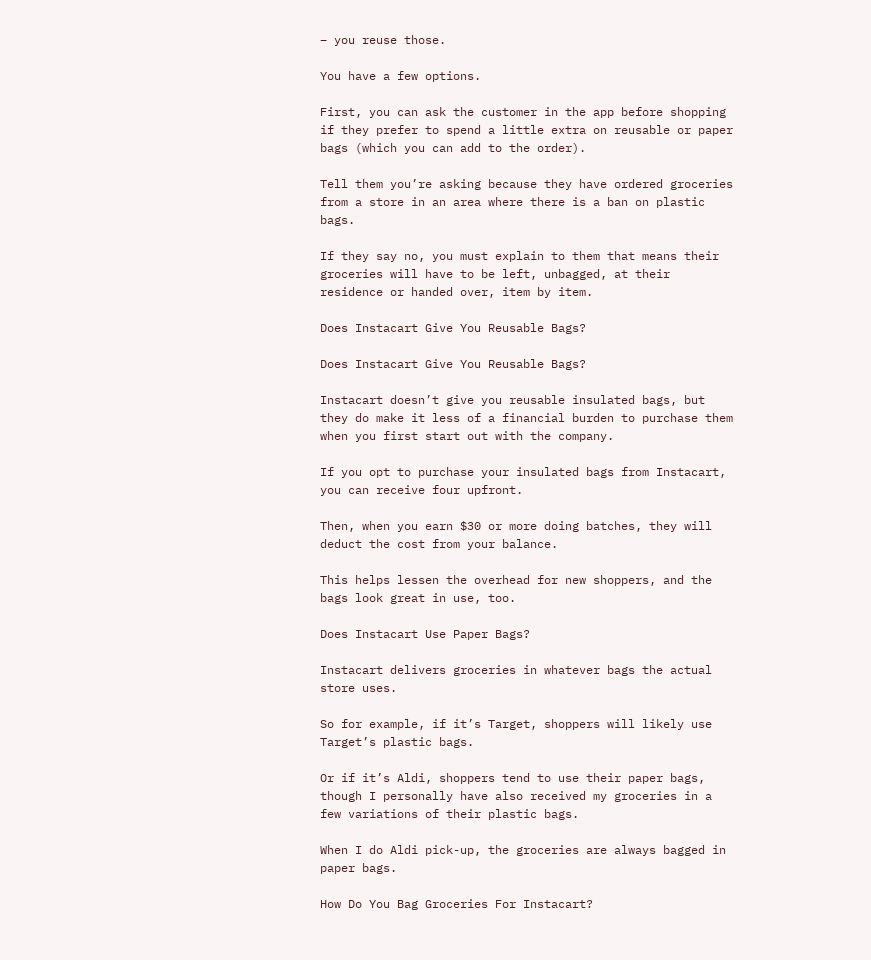– you reuse those.

You have a few options.

First, you can ask the customer in the app before shopping if they prefer to spend a little extra on reusable or paper bags (which you can add to the order).

Tell them you’re asking because they have ordered groceries from a store in an area where there is a ban on plastic bags.

If they say no, you must explain to them that means their groceries will have to be left, unbagged, at their residence or handed over, item by item.

Does Instacart Give You Reusable Bags?

Does Instacart Give You Reusable Bags?

Instacart doesn’t give you reusable insulated bags, but they do make it less of a financial burden to purchase them when you first start out with the company.

If you opt to purchase your insulated bags from Instacart, you can receive four upfront.

Then, when you earn $30 or more doing batches, they will deduct the cost from your balance.

This helps lessen the overhead for new shoppers, and the bags look great in use, too.

Does Instacart Use Paper Bags?

Instacart delivers groceries in whatever bags the actual store uses.

So for example, if it’s Target, shoppers will likely use Target’s plastic bags.

Or if it’s Aldi, shoppers tend to use their paper bags, though I personally have also received my groceries in a few variations of their plastic bags.

When I do Aldi pick-up, the groceries are always bagged in paper bags.

How Do You Bag Groceries For Instacart?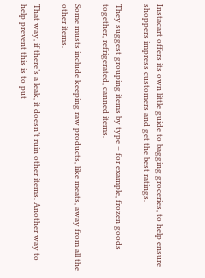Instacart offers its own little guide to bagging groceries, to help ensure shoppers impress customers and get the best ratings.

They suggest grouping items by type – for example, frozen goods together, refrigerated, canned items.

Some musts include keeping raw products, like meats, away from all the other items.

That way, if there’s a leak, it doesn’t ruin other items. Another way to help prevent this is to put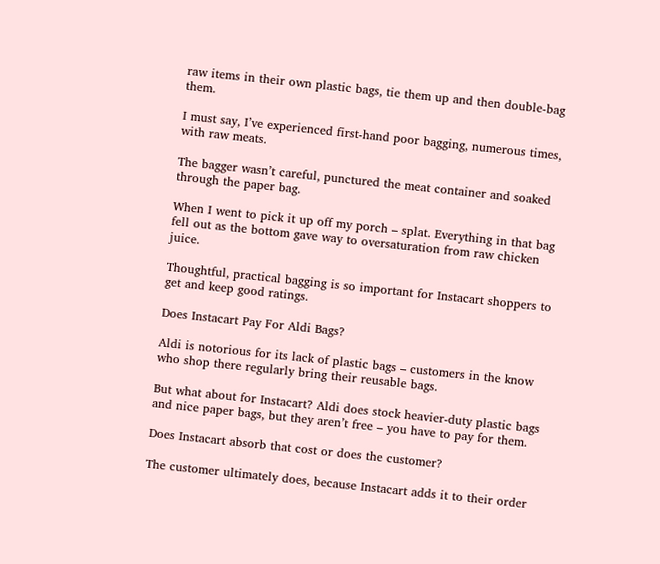raw items in their own plastic bags, tie them up and then double-bag them.

I must say, I’ve experienced first-hand poor bagging, numerous times, with raw meats.

The bagger wasn’t careful, punctured the meat container and soaked through the paper bag.

When I went to pick it up off my porch – splat. Everything in that bag fell out as the bottom gave way to oversaturation from raw chicken juice.

Thoughtful, practical bagging is so important for Instacart shoppers to get and keep good ratings.

Does Instacart Pay For Aldi Bags?

Aldi is notorious for its lack of plastic bags – customers in the know who shop there regularly bring their reusable bags.

But what about for Instacart? Aldi does stock heavier-duty plastic bags and nice paper bags, but they aren’t free – you have to pay for them.

Does Instacart absorb that cost or does the customer?

The customer ultimately does, because Instacart adds it to their order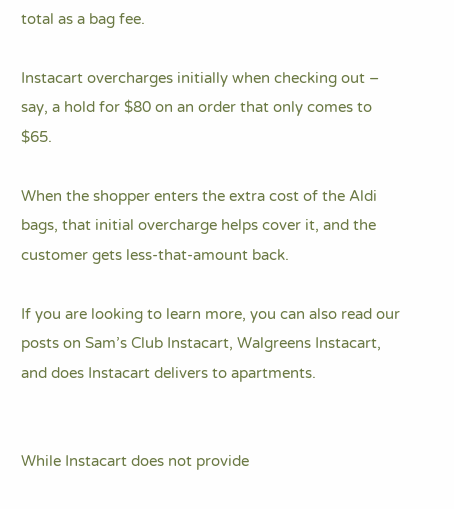total as a bag fee.

Instacart overcharges initially when checking out – say, a hold for $80 on an order that only comes to $65.

When the shopper enters the extra cost of the Aldi bags, that initial overcharge helps cover it, and the customer gets less-that-amount back.

If you are looking to learn more, you can also read our posts on Sam’s Club Instacart, Walgreens Instacart, and does Instacart delivers to apartments.


While Instacart does not provide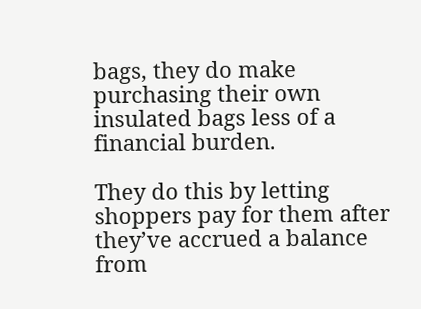bags, they do make purchasing their own insulated bags less of a financial burden.

They do this by letting shoppers pay for them after they’ve accrued a balance from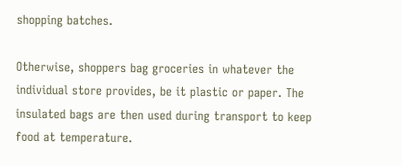shopping batches.

Otherwise, shoppers bag groceries in whatever the individual store provides, be it plastic or paper. The insulated bags are then used during transport to keep food at temperature.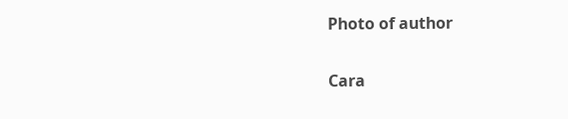Photo of author

Cara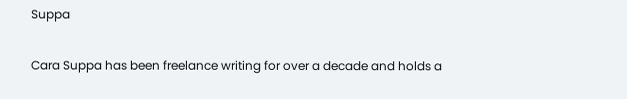Suppa

Cara Suppa has been freelance writing for over a decade and holds a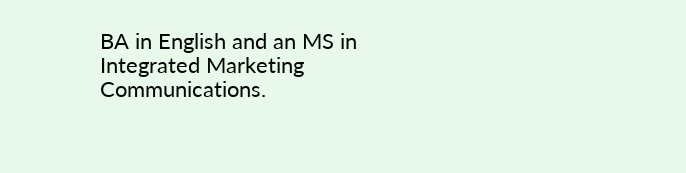BA in English and an MS in Integrated Marketing Communications.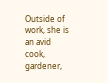Outside of work, she is an avid cook, gardener,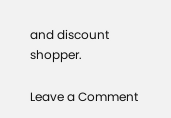and discount shopper.

Leave a Comment